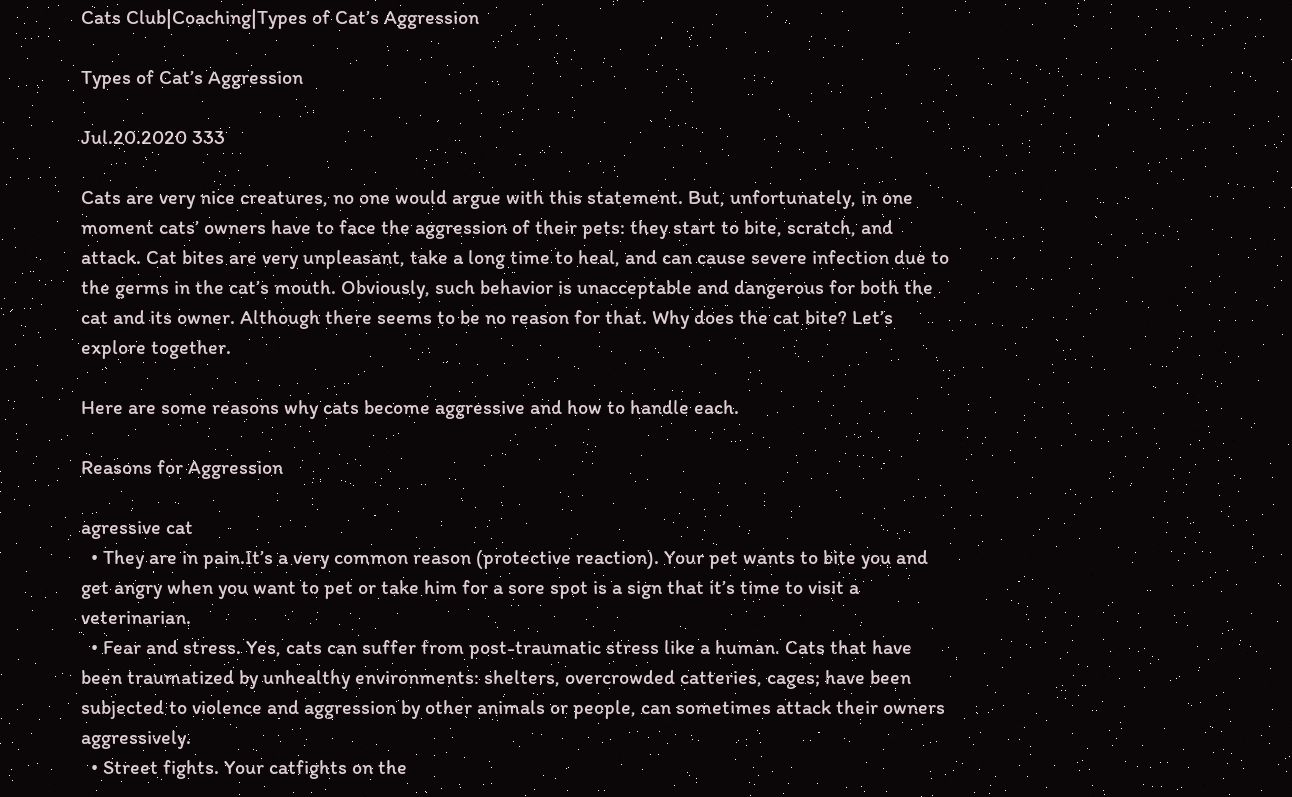Cats Club|Coaching|Types of Cat’s Aggression

Types of Cat’s Aggression

Jul.20.2020 333

Cats are very nice creatures, no one would argue with this statement. But, unfortunately, in one moment cats’ owners have to face the aggression of their pets: they start to bite, scratch, and attack. Cat bites are very unpleasant, take a long time to heal, and can cause severe infection due to the germs in the cat’s mouth. Obviously, such behavior is unacceptable and dangerous for both the cat and its owner. Although there seems to be no reason for that. Why does the cat bite? Let’s explore together.

Here are some reasons why cats become aggressive and how to handle each.

Reasons for Aggression

agressive cat
  • They are in pain.It’s a very common reason (protective reaction). Your pet wants to bite you and get angry when you want to pet or take him for a sore spot is a sign that it’s time to visit a veterinarian.
  • Fear and stress. Yes, cats can suffer from post-traumatic stress like a human. Cats that have been traumatized by unhealthy environments: shelters, overcrowded catteries, cages; have been subjected to violence and aggression by other animals or people, can sometimes attack their owners aggressively.
  • Street fights. Your catfights on the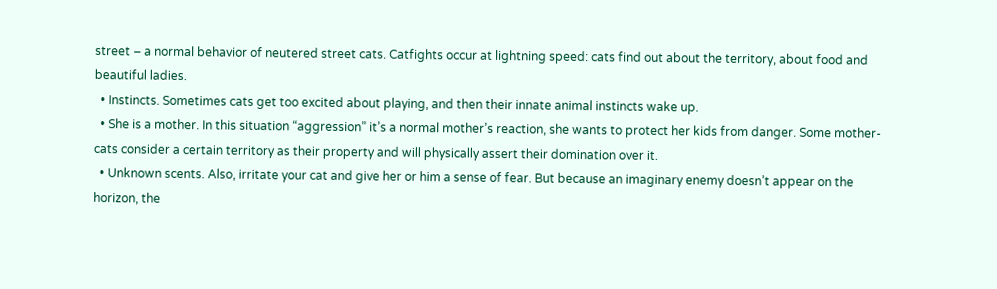street – a normal behavior of neutered street cats. Catfights occur at lightning speed: cats find out about the territory, about food and beautiful ladies.
  • Instincts. Sometimes cats get too excited about playing, and then their innate animal instincts wake up.
  • She is a mother. In this situation “aggression” it’s a normal mother’s reaction, she wants to protect her kids from danger. Some mother-cats consider a certain territory as their property and will physically assert their domination over it.
  • Unknown scents. Also, irritate your cat and give her or him a sense of fear. But because an imaginary enemy doesn’t appear on the horizon, the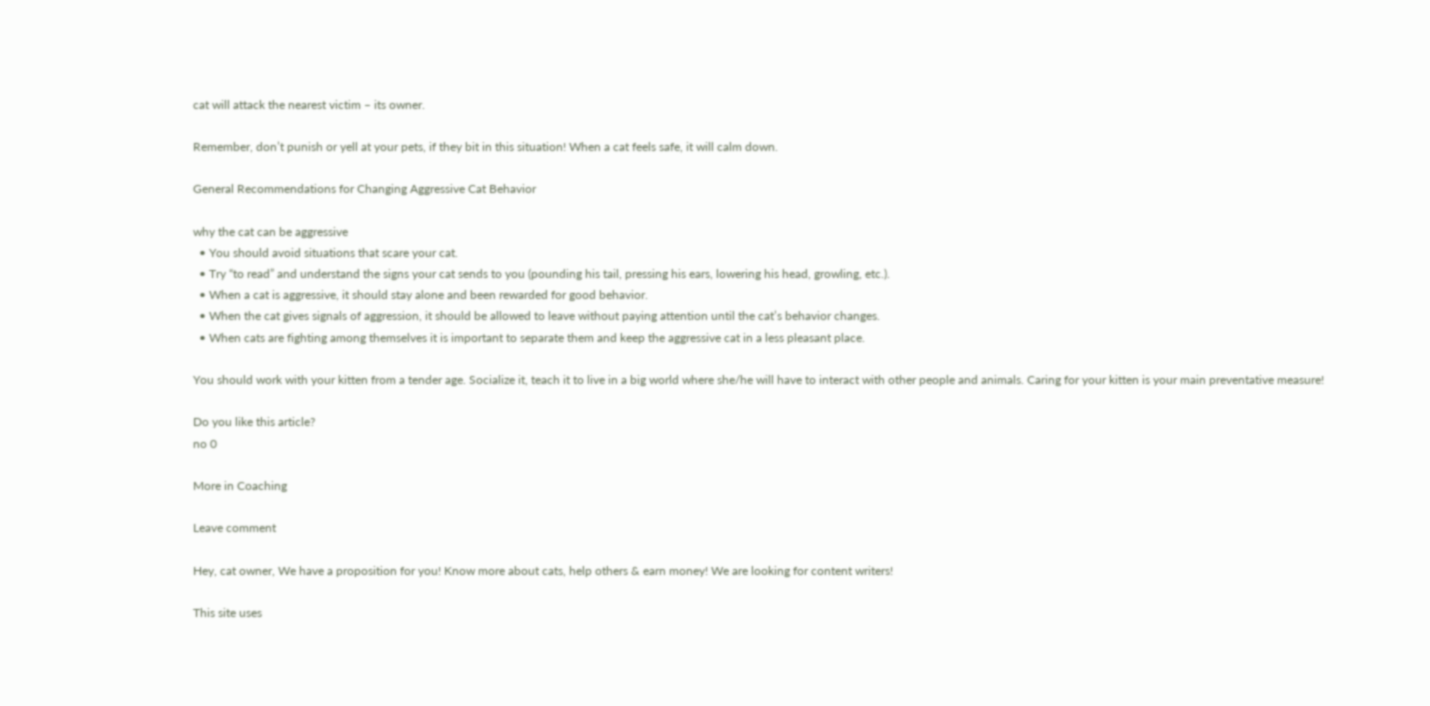cat will attack the nearest victim – its owner.

Remember, don’t punish or yell at your pets, if they bit in this situation! When a cat feels safe, it will calm down.

General Recommendations for Changing Aggressive Cat Behavior

why the cat can be aggressive
  • You should avoid situations that scare your cat.
  • Try “to read” and understand the signs your cat sends to you (pounding his tail, pressing his ears, lowering his head, growling, etc.).
  • When a cat is aggressive, it should stay alone and been rewarded for good behavior.
  • When the cat gives signals of aggression, it should be allowed to leave without paying attention until the cat’s behavior changes.
  • When cats are fighting among themselves it is important to separate them and keep the aggressive cat in a less pleasant place.

You should work with your kitten from a tender age. Socialize it, teach it to live in a big world where she/he will have to interact with other people and animals. Caring for your kitten is your main preventative measure!

Do you like this article?
no 0

More in Coaching

Leave comment

Hey, cat owner, We have a proposition for you! Know more about cats, help others & earn money! We are looking for content writers!

This site uses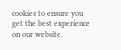cookies to ensure you get the best experience on our website.